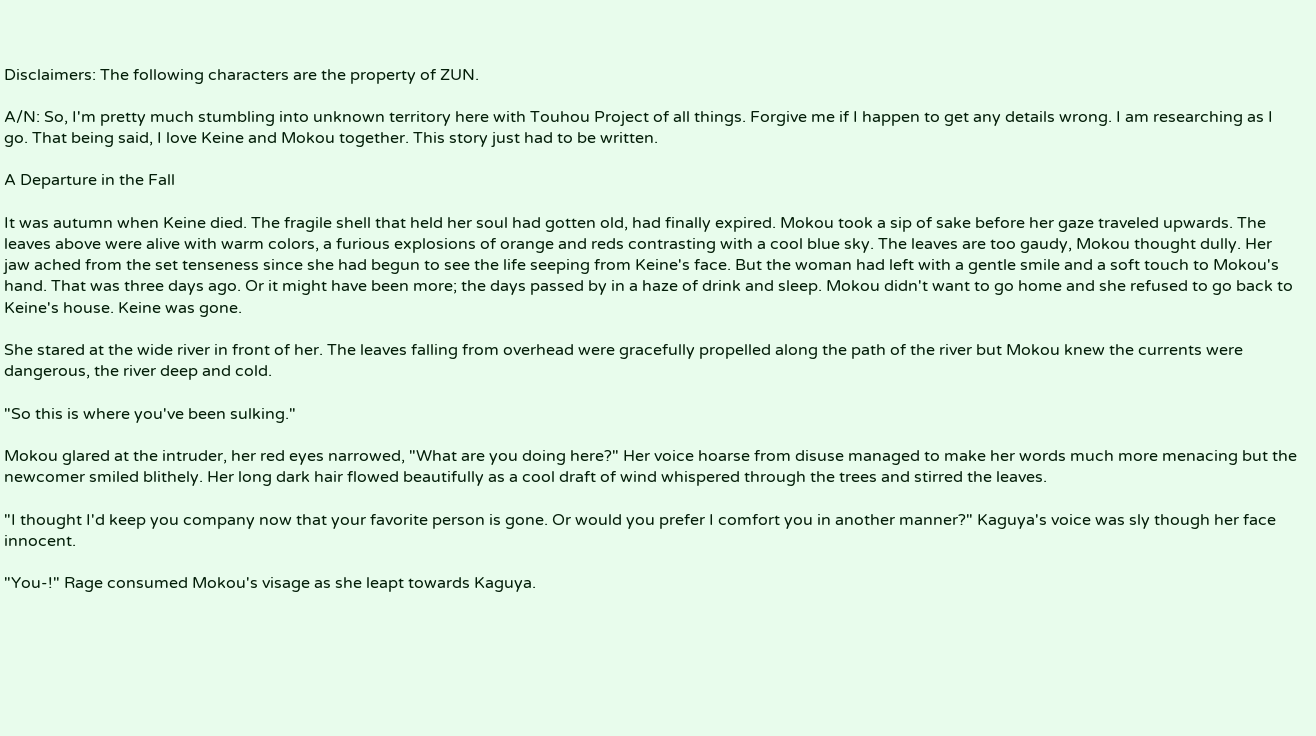Disclaimers: The following characters are the property of ZUN.

A/N: So, I'm pretty much stumbling into unknown territory here with Touhou Project of all things. Forgive me if I happen to get any details wrong. I am researching as I go. That being said, I love Keine and Mokou together. This story just had to be written.

A Departure in the Fall

It was autumn when Keine died. The fragile shell that held her soul had gotten old, had finally expired. Mokou took a sip of sake before her gaze traveled upwards. The leaves above were alive with warm colors, a furious explosions of orange and reds contrasting with a cool blue sky. The leaves are too gaudy, Mokou thought dully. Her jaw ached from the set tenseness since she had begun to see the life seeping from Keine's face. But the woman had left with a gentle smile and a soft touch to Mokou's hand. That was three days ago. Or it might have been more; the days passed by in a haze of drink and sleep. Mokou didn't want to go home and she refused to go back to Keine's house. Keine was gone.

She stared at the wide river in front of her. The leaves falling from overhead were gracefully propelled along the path of the river but Mokou knew the currents were dangerous, the river deep and cold.

"So this is where you've been sulking."

Mokou glared at the intruder, her red eyes narrowed, "What are you doing here?" Her voice hoarse from disuse managed to make her words much more menacing but the newcomer smiled blithely. Her long dark hair flowed beautifully as a cool draft of wind whispered through the trees and stirred the leaves.

"I thought I'd keep you company now that your favorite person is gone. Or would you prefer I comfort you in another manner?" Kaguya's voice was sly though her face innocent.

"You-!" Rage consumed Mokou's visage as she leapt towards Kaguya.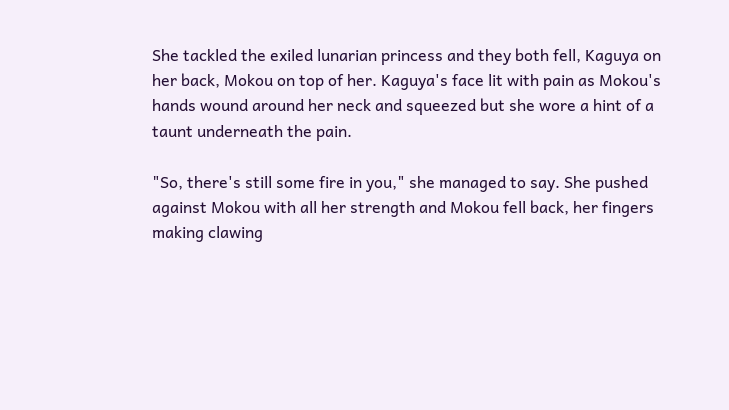She tackled the exiled lunarian princess and they both fell, Kaguya on her back, Mokou on top of her. Kaguya's face lit with pain as Mokou's hands wound around her neck and squeezed but she wore a hint of a taunt underneath the pain.

"So, there's still some fire in you," she managed to say. She pushed against Mokou with all her strength and Mokou fell back, her fingers making clawing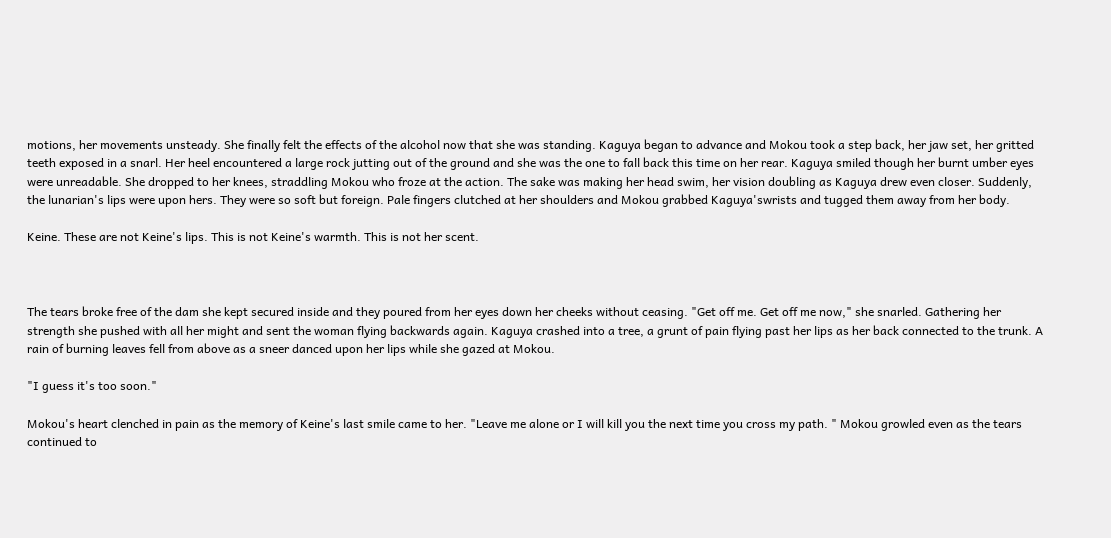motions, her movements unsteady. She finally felt the effects of the alcohol now that she was standing. Kaguya began to advance and Mokou took a step back, her jaw set, her gritted teeth exposed in a snarl. Her heel encountered a large rock jutting out of the ground and she was the one to fall back this time on her rear. Kaguya smiled though her burnt umber eyes were unreadable. She dropped to her knees, straddling Mokou who froze at the action. The sake was making her head swim, her vision doubling as Kaguya drew even closer. Suddenly, the lunarian's lips were upon hers. They were so soft but foreign. Pale fingers clutched at her shoulders and Mokou grabbed Kaguya'swrists and tugged them away from her body.

Keine. These are not Keine's lips. This is not Keine's warmth. This is not her scent.



The tears broke free of the dam she kept secured inside and they poured from her eyes down her cheeks without ceasing. "Get off me. Get off me now," she snarled. Gathering her strength she pushed with all her might and sent the woman flying backwards again. Kaguya crashed into a tree, a grunt of pain flying past her lips as her back connected to the trunk. A rain of burning leaves fell from above as a sneer danced upon her lips while she gazed at Mokou.

"I guess it's too soon."

Mokou's heart clenched in pain as the memory of Keine's last smile came to her. "Leave me alone or I will kill you the next time you cross my path. " Mokou growled even as the tears continued to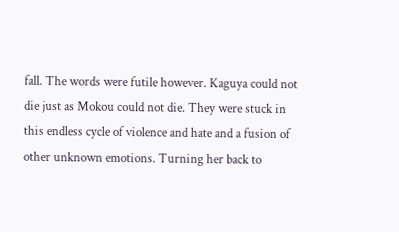fall. The words were futile however. Kaguya could not die just as Mokou could not die. They were stuck in this endless cycle of violence and hate and a fusion of other unknown emotions. Turning her back to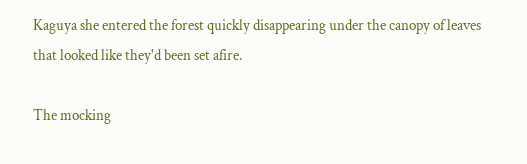Kaguya she entered the forest quickly disappearing under the canopy of leaves that looked like they'd been set afire.

The mocking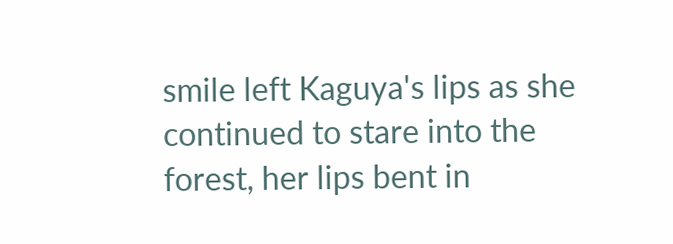smile left Kaguya's lips as she continued to stare into the forest, her lips bent in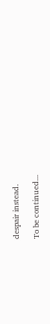despair instead.

To be continued...